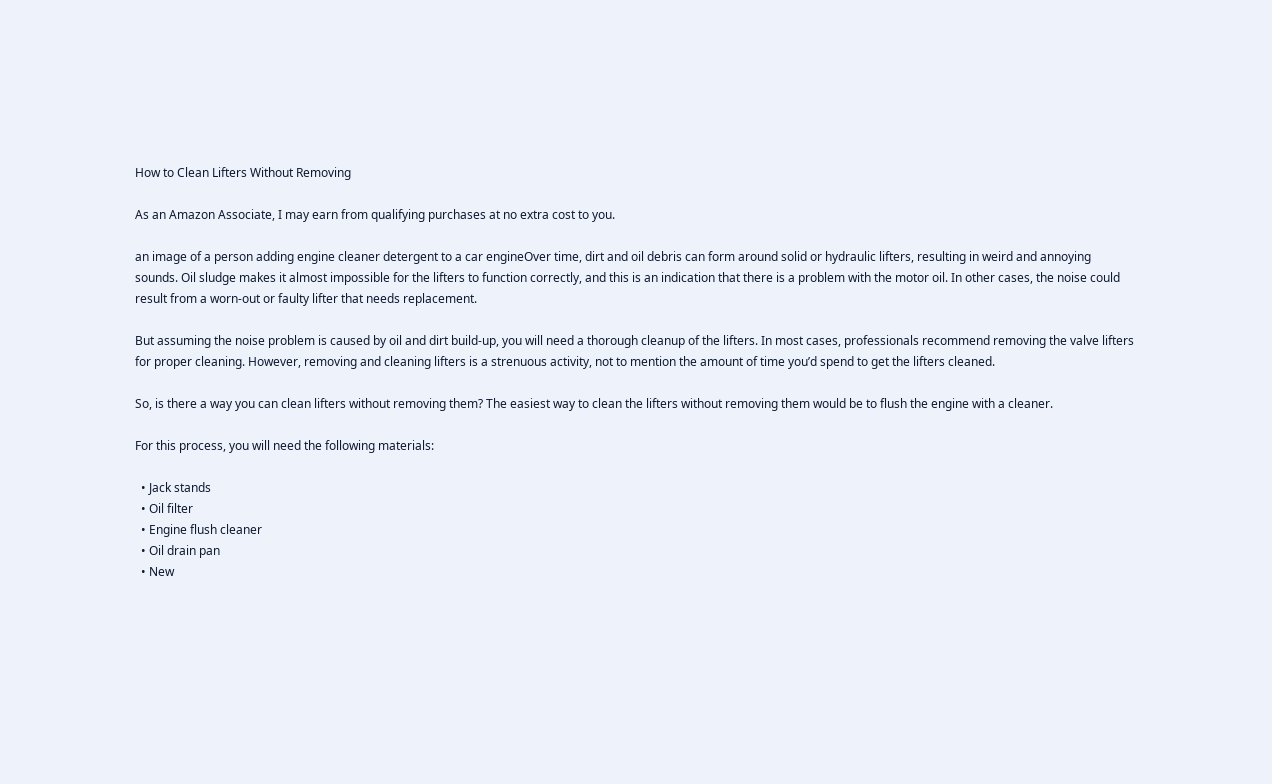How to Clean Lifters Without Removing

As an Amazon Associate, I may earn from qualifying purchases at no extra cost to you.

an image of a person adding engine cleaner detergent to a car engineOver time, dirt and oil debris can form around solid or hydraulic lifters, resulting in weird and annoying sounds. Oil sludge makes it almost impossible for the lifters to function correctly, and this is an indication that there is a problem with the motor oil. In other cases, the noise could result from a worn-out or faulty lifter that needs replacement.

But assuming the noise problem is caused by oil and dirt build-up, you will need a thorough cleanup of the lifters. In most cases, professionals recommend removing the valve lifters for proper cleaning. However, removing and cleaning lifters is a strenuous activity, not to mention the amount of time you’d spend to get the lifters cleaned.

So, is there a way you can clean lifters without removing them? The easiest way to clean the lifters without removing them would be to flush the engine with a cleaner.

For this process, you will need the following materials:

  • Jack stands
  • Oil filter
  • Engine flush cleaner
  • Oil drain pan
  • New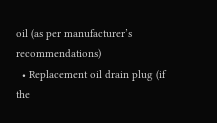oil (as per manufacturer’s recommendations)
  • Replacement oil drain plug (if the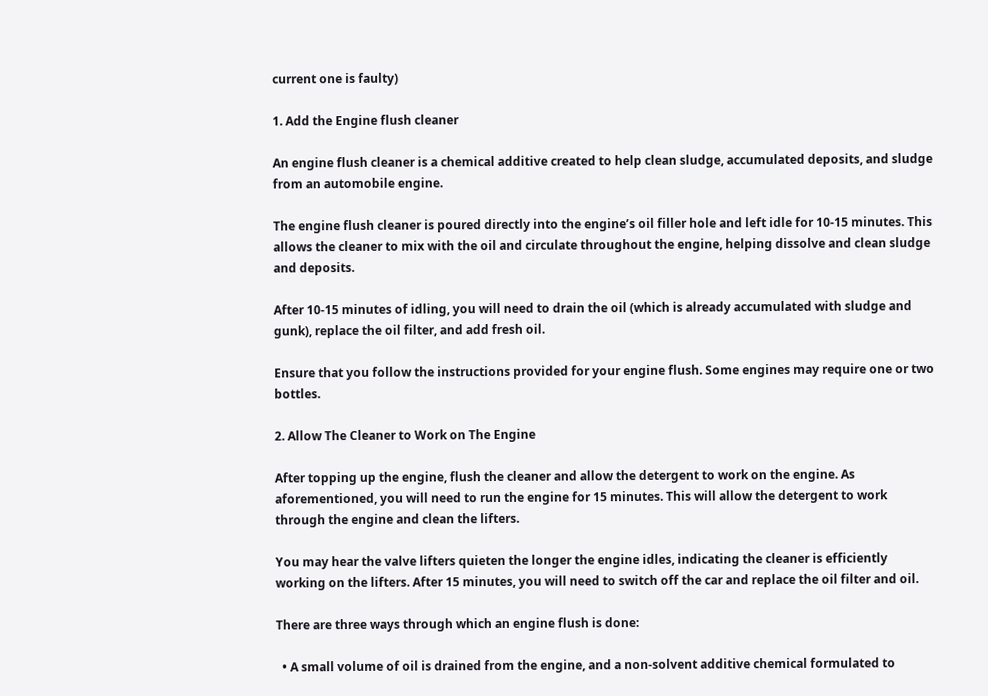current one is faulty)

1. Add the Engine flush cleaner

An engine flush cleaner is a chemical additive created to help clean sludge, accumulated deposits, and sludge from an automobile engine.

The engine flush cleaner is poured directly into the engine’s oil filler hole and left idle for 10-15 minutes. This allows the cleaner to mix with the oil and circulate throughout the engine, helping dissolve and clean sludge and deposits.

After 10-15 minutes of idling, you will need to drain the oil (which is already accumulated with sludge and gunk), replace the oil filter, and add fresh oil.

Ensure that you follow the instructions provided for your engine flush. Some engines may require one or two bottles.

2. Allow The Cleaner to Work on The Engine

After topping up the engine, flush the cleaner and allow the detergent to work on the engine. As aforementioned, you will need to run the engine for 15 minutes. This will allow the detergent to work through the engine and clean the lifters.

You may hear the valve lifters quieten the longer the engine idles, indicating the cleaner is efficiently working on the lifters. After 15 minutes, you will need to switch off the car and replace the oil filter and oil.

There are three ways through which an engine flush is done:

  • A small volume of oil is drained from the engine, and a non-solvent additive chemical formulated to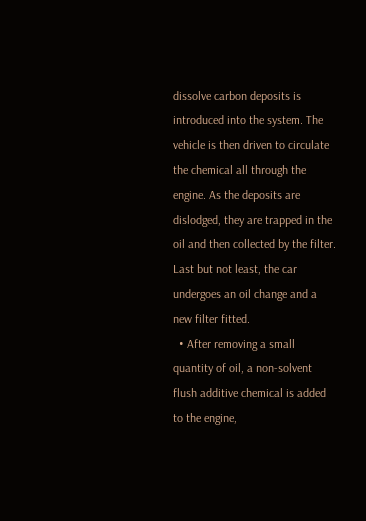dissolve carbon deposits is introduced into the system. The vehicle is then driven to circulate the chemical all through the engine. As the deposits are dislodged, they are trapped in the oil and then collected by the filter. Last but not least, the car undergoes an oil change and a new filter fitted.
  • After removing a small quantity of oil, a non-solvent flush additive chemical is added to the engine,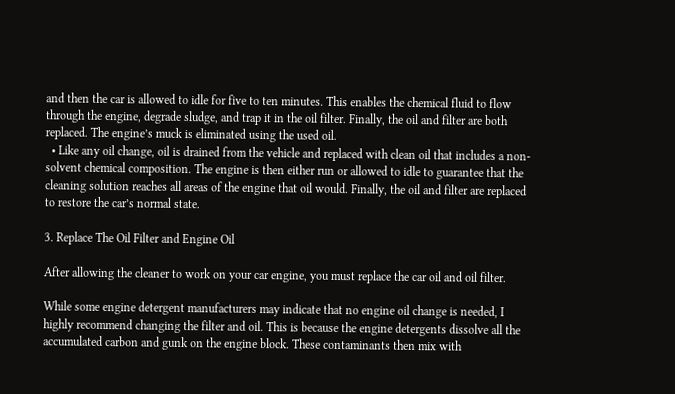and then the car is allowed to idle for five to ten minutes. This enables the chemical fluid to flow through the engine, degrade sludge, and trap it in the oil filter. Finally, the oil and filter are both replaced. The engine’s muck is eliminated using the used oil.
  • Like any oil change, oil is drained from the vehicle and replaced with clean oil that includes a non-solvent chemical composition. The engine is then either run or allowed to idle to guarantee that the cleaning solution reaches all areas of the engine that oil would. Finally, the oil and filter are replaced to restore the car’s normal state.

3. Replace The Oil Filter and Engine Oil

After allowing the cleaner to work on your car engine, you must replace the car oil and oil filter.

While some engine detergent manufacturers may indicate that no engine oil change is needed, I highly recommend changing the filter and oil. This is because the engine detergents dissolve all the accumulated carbon and gunk on the engine block. These contaminants then mix with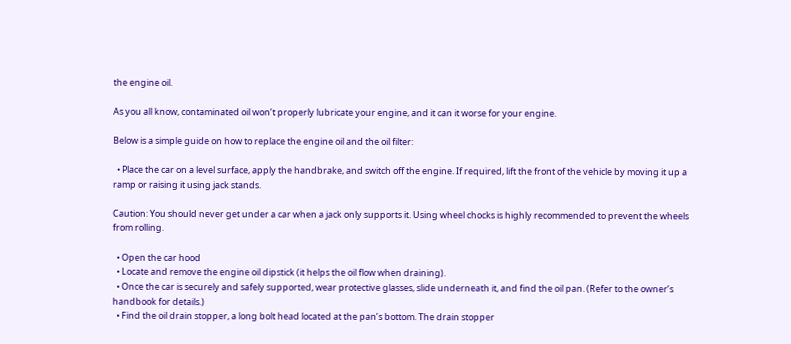the engine oil.

As you all know, contaminated oil won’t properly lubricate your engine, and it can it worse for your engine.

Below is a simple guide on how to replace the engine oil and the oil filter:

  • Place the car on a level surface, apply the handbrake, and switch off the engine. If required, lift the front of the vehicle by moving it up a ramp or raising it using jack stands.

Caution: You should never get under a car when a jack only supports it. Using wheel chocks is highly recommended to prevent the wheels from rolling.

  • Open the car hood
  • Locate and remove the engine oil dipstick (it helps the oil flow when draining).
  • Once the car is securely and safely supported, wear protective glasses, slide underneath it, and find the oil pan. (Refer to the owner’s handbook for details.)
  • Find the oil drain stopper, a long bolt head located at the pan’s bottom. The drain stopper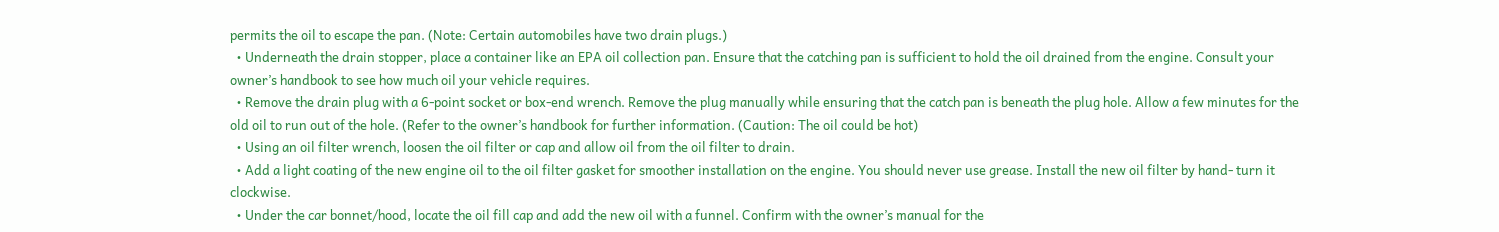permits the oil to escape the pan. (Note: Certain automobiles have two drain plugs.)
  • Underneath the drain stopper, place a container like an EPA oil collection pan. Ensure that the catching pan is sufficient to hold the oil drained from the engine. Consult your owner’s handbook to see how much oil your vehicle requires.
  • Remove the drain plug with a 6-point socket or box-end wrench. Remove the plug manually while ensuring that the catch pan is beneath the plug hole. Allow a few minutes for the old oil to run out of the hole. (Refer to the owner’s handbook for further information. (Caution: The oil could be hot)
  • Using an oil filter wrench, loosen the oil filter or cap and allow oil from the oil filter to drain.
  • Add a light coating of the new engine oil to the oil filter gasket for smoother installation on the engine. You should never use grease. Install the new oil filter by hand- turn it clockwise.
  • Under the car bonnet/hood, locate the oil fill cap and add the new oil with a funnel. Confirm with the owner’s manual for the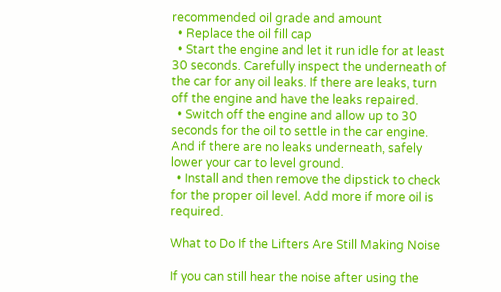recommended oil grade and amount
  • Replace the oil fill cap
  • Start the engine and let it run idle for at least 30 seconds. Carefully inspect the underneath of the car for any oil leaks. If there are leaks, turn off the engine and have the leaks repaired.
  • Switch off the engine and allow up to 30 seconds for the oil to settle in the car engine. And if there are no leaks underneath, safely lower your car to level ground.
  • Install and then remove the dipstick to check for the proper oil level. Add more if more oil is required.

What to Do If the Lifters Are Still Making Noise

If you can still hear the noise after using the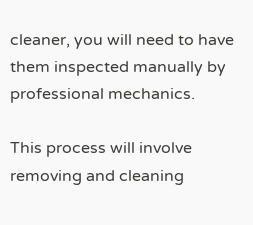cleaner, you will need to have them inspected manually by professional mechanics.

This process will involve removing and cleaning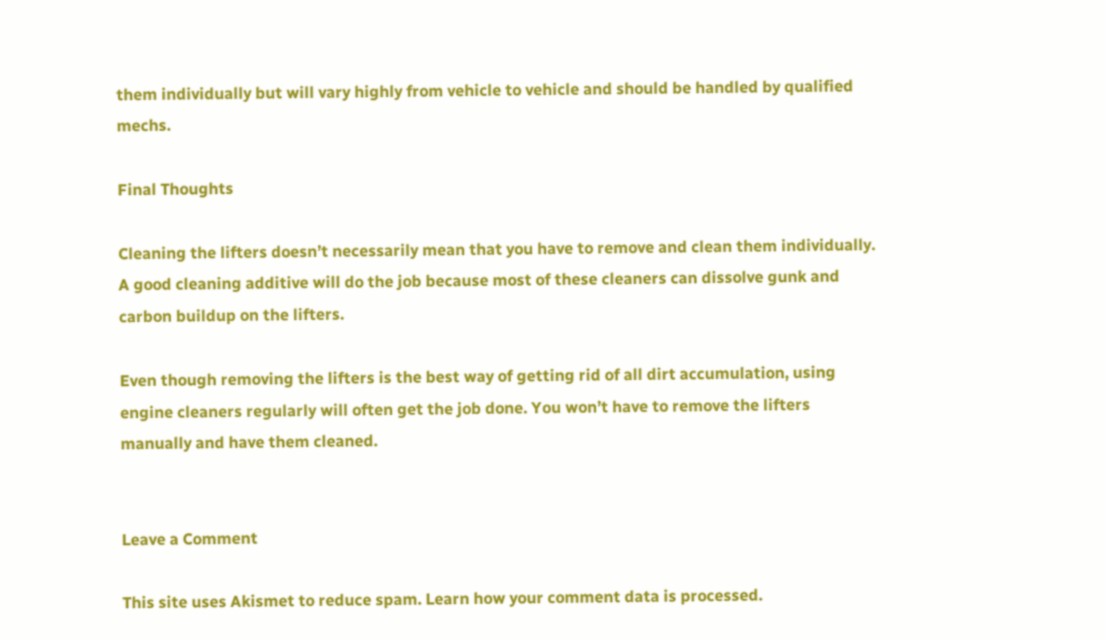them individually but will vary highly from vehicle to vehicle and should be handled by qualified mechs.

Final Thoughts

Cleaning the lifters doesn’t necessarily mean that you have to remove and clean them individually. A good cleaning additive will do the job because most of these cleaners can dissolve gunk and carbon buildup on the lifters.

Even though removing the lifters is the best way of getting rid of all dirt accumulation, using engine cleaners regularly will often get the job done. You won’t have to remove the lifters manually and have them cleaned.


Leave a Comment

This site uses Akismet to reduce spam. Learn how your comment data is processed.